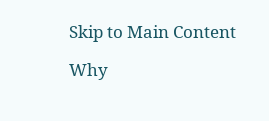Skip to Main Content

Why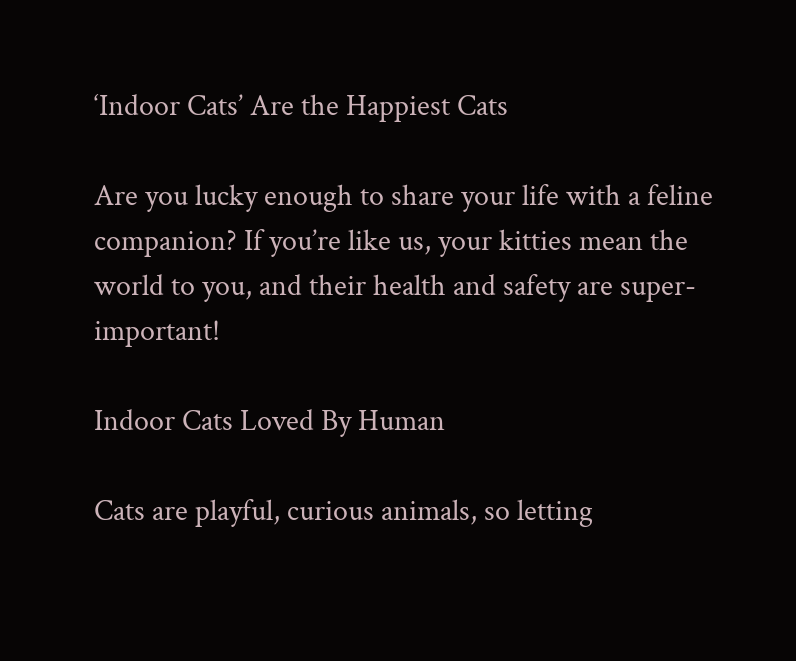‘Indoor Cats’ Are the Happiest Cats

Are you lucky enough to share your life with a feline companion? If you’re like us, your kitties mean the world to you, and their health and safety are super-important!

Indoor Cats Loved By Human

Cats are playful, curious animals, so letting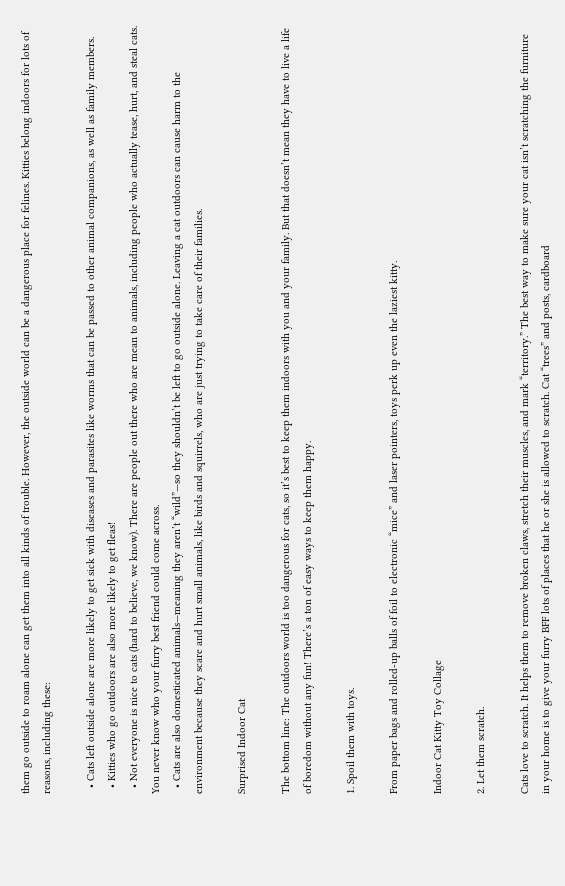them go outside to roam alone can get them into all kinds of trouble. However, the outside world can be a dangerous place for felines. Kitties belong indoors for lots of reasons, including these:

  • Cats left outside alone are more likely to get sick with diseases and parasites like worms that can be passed to other animal companions, as well as family members.
  • Kitties who go outdoors are also more likely to get fleas!
  • Not everyone is nice to cats (hard to believe, we know). There are people out there who are mean to animals, including people who actually tease, hurt, and steal cats. You never know who your furry best friend could come across.
  • Cats are also domesticated animals—meaning they aren’t “wild”—so they shouldn’t be left to go outside alone. Leaving a cat outdoors can cause harm to the environment because they scare and hurt small animals, like birds and squirrels, who are just trying to take care of their families.

Surprised Indoor Cat

The bottom line: The outdoors world is too dangerous for cats, so it’s best to keep them indoors with you and your family. But that doesn’t mean they have to live a life of boredom without any fun! There’s a ton of easy ways to keep them happy.

1. Spoil them with toys.

From paper bags and rolled-up balls of foil to electronic “mice” and laser pointers, toys perk up even the laziest kitty.

Indoor Cat Kitty Toy Collage

2. Let them scratch.

Cats love to scratch. It helps them to remove broken claws, stretch their muscles, and mark “territory.” The best way to make sure your cat isn’t scratching the furniture in your home is to give your furry BFF lots of places that he or she is allowed to scratch. Cat “trees” and posts, cardboard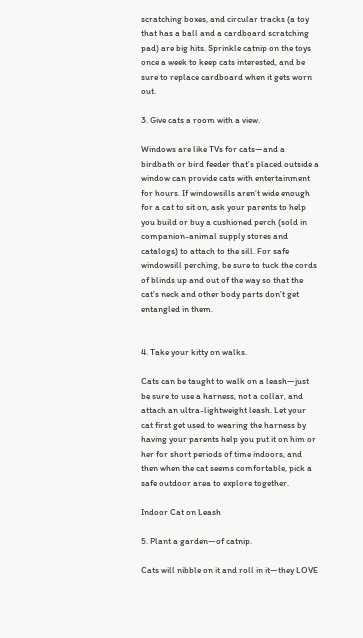scratching boxes, and circular tracks (a toy that has a ball and a cardboard scratching pad) are big hits. Sprinkle catnip on the toys once a week to keep cats interested, and be sure to replace cardboard when it gets worn out.

3. Give cats a room with a view.

Windows are like TVs for cats—and a birdbath or bird feeder that’s placed outside a window can provide cats with entertainment for hours. If windowsills aren’t wide enough for a cat to sit on, ask your parents to help you build or buy a cushioned perch (sold in companion-animal supply stores and catalogs) to attach to the sill. For safe windowsill perching, be sure to tuck the cords of blinds up and out of the way so that the cat’s neck and other body parts don’t get entangled in them.


4. Take your kitty on walks.

Cats can be taught to walk on a leash—just be sure to use a harness, not a collar, and attach an ultra-lightweight leash. Let your cat first get used to wearing the harness by having your parents help you put it on him or her for short periods of time indoors, and then when the cat seems comfortable, pick a safe outdoor area to explore together.

Indoor Cat on Leash

5. Plant a garden—of catnip.

Cats will nibble on it and roll in it—they LOVE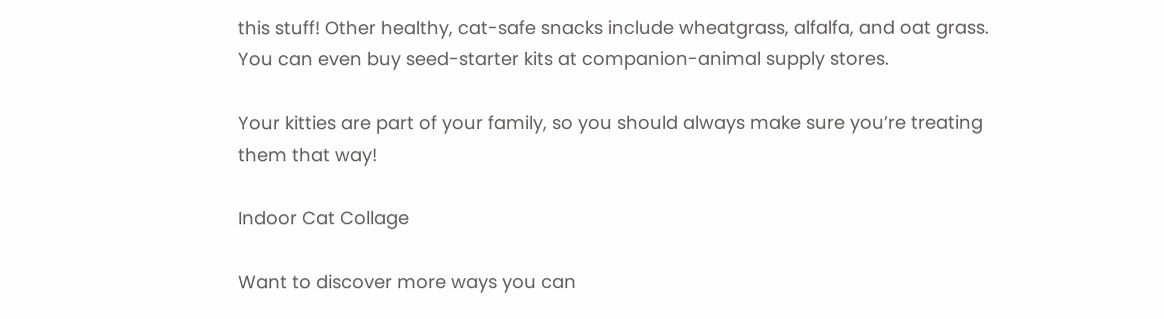this stuff! Other healthy, cat-safe snacks include wheatgrass, alfalfa, and oat grass. You can even buy seed-starter kits at companion-animal supply stores.

Your kitties are part of your family, so you should always make sure you’re treating them that way!

Indoor Cat Collage

Want to discover more ways you can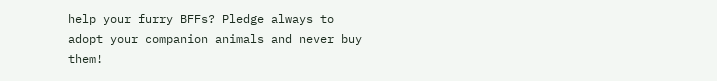help your furry BFFs? Pledge always to adopt your companion animals and never buy them!